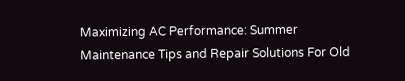Maximizing AC Performance: Summer Maintenance Tips and Repair Solutions For Old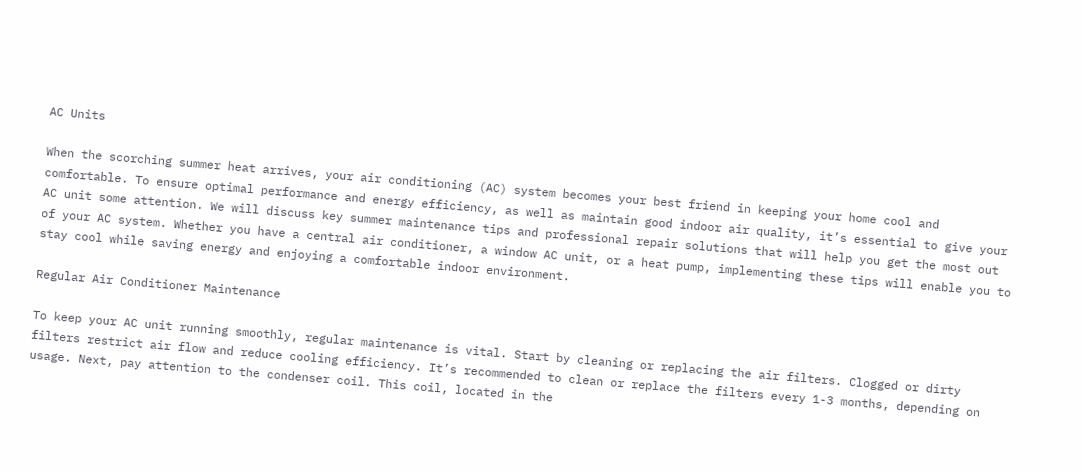AC Units

When the scorching summer heat arrives, your air conditioning (AC) system becomes your best friend in keeping your home cool and comfortable. To ensure optimal performance and energy efficiency, as well as maintain good indoor air quality, it’s essential to give your AC unit some attention. We will discuss key summer maintenance tips and professional repair solutions that will help you get the most out of your AC system. Whether you have a central air conditioner, a window AC unit, or a heat pump, implementing these tips will enable you to stay cool while saving energy and enjoying a comfortable indoor environment.

Regular Air Conditioner Maintenance

To keep your AC unit running smoothly, regular maintenance is vital. Start by cleaning or replacing the air filters. Clogged or dirty filters restrict air flow and reduce cooling efficiency. It’s recommended to clean or replace the filters every 1-3 months, depending on usage. Next, pay attention to the condenser coil. This coil, located in the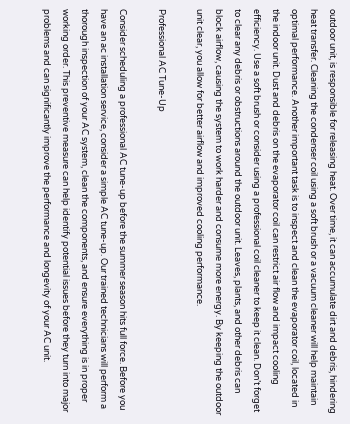outdoor unit, is responsible for releasing heat. Over time, it can accumulate dirt and debris, hindering heat transfer. Cleaning the condenser coil using a soft brush or a vacuum cleaner will help maintain optimal performance. Another important task is to inspect and clean the evaporator coil, located in the indoor unit. Dust and debris on the evaporator coil can restrict air flow and impact cooling efficiency. Use a soft brush or consider using a professional coil cleaner to keep it clean. Don’t forget to clear any debris or obstructions around the outdoor unit. Leaves, plants, and other debris can block airflow, causing the system to work harder and consume more energy. By keeping the outdoor unit clear, you allow for better airflow and improved cooling performance.

Professional AC Tune-Up

Consider scheduling a professional AC tune-up before the summer season hits full force. Before you have an ac installation service, consider a simple AC tune-up. Our trained technicians will perform a thorough inspection of your AC system, clean the components, and ensure everything is in proper working order. This preventive measure can help identify potential issues before they turn into major problems and can significantly improve the performance and longevity of your AC unit.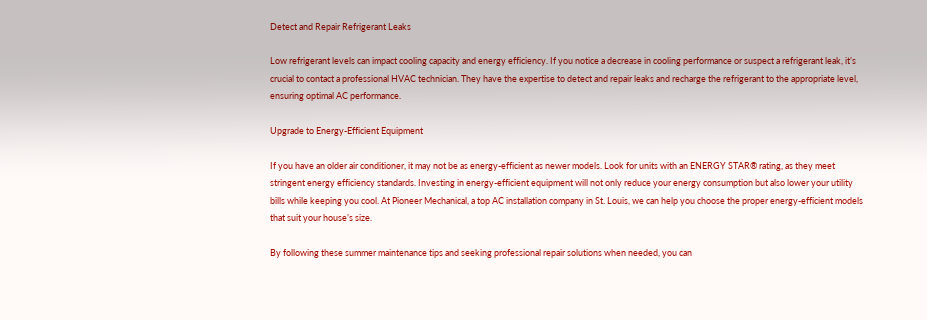Detect and Repair Refrigerant Leaks

Low refrigerant levels can impact cooling capacity and energy efficiency. If you notice a decrease in cooling performance or suspect a refrigerant leak, it’s crucial to contact a professional HVAC technician. They have the expertise to detect and repair leaks and recharge the refrigerant to the appropriate level, ensuring optimal AC performance.

Upgrade to Energy-Efficient Equipment

If you have an older air conditioner, it may not be as energy-efficient as newer models. Look for units with an ENERGY STAR® rating, as they meet stringent energy efficiency standards. Investing in energy-efficient equipment will not only reduce your energy consumption but also lower your utility bills while keeping you cool. At Pioneer Mechanical, a top AC installation company in St. Louis, we can help you choose the proper energy-efficient models that suit your house’s size.

By following these summer maintenance tips and seeking professional repair solutions when needed, you can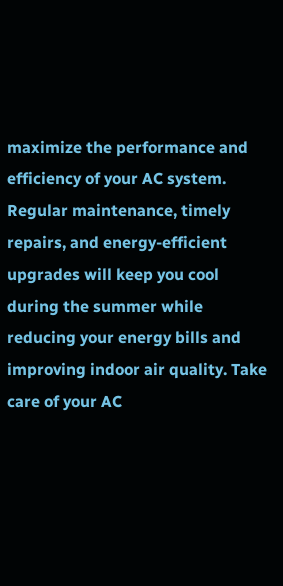maximize the performance and efficiency of your AC system. Regular maintenance, timely repairs, and energy-efficient upgrades will keep you cool during the summer while reducing your energy bills and improving indoor air quality. Take care of your AC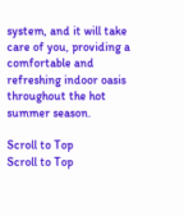system, and it will take care of you, providing a comfortable and refreshing indoor oasis throughout the hot summer season.

Scroll to Top
Scroll to Top